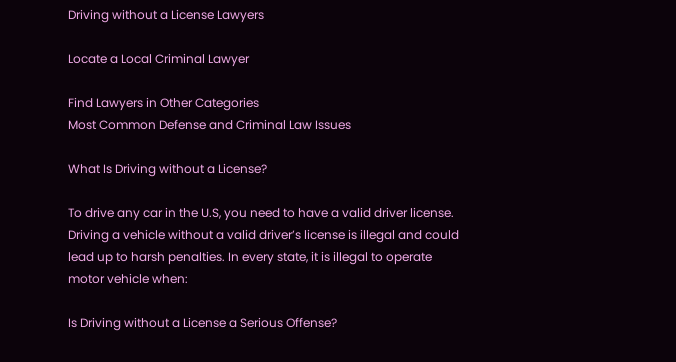Driving without a License Lawyers

Locate a Local Criminal Lawyer

Find Lawyers in Other Categories
Most Common Defense and Criminal Law Issues

What Is Driving without a License?

To drive any car in the U.S, you need to have a valid driver license. Driving a vehicle without a valid driver’s license is illegal and could lead up to harsh penalties. In every state, it is illegal to operate motor vehicle when:

Is Driving without a License a Serious Offense?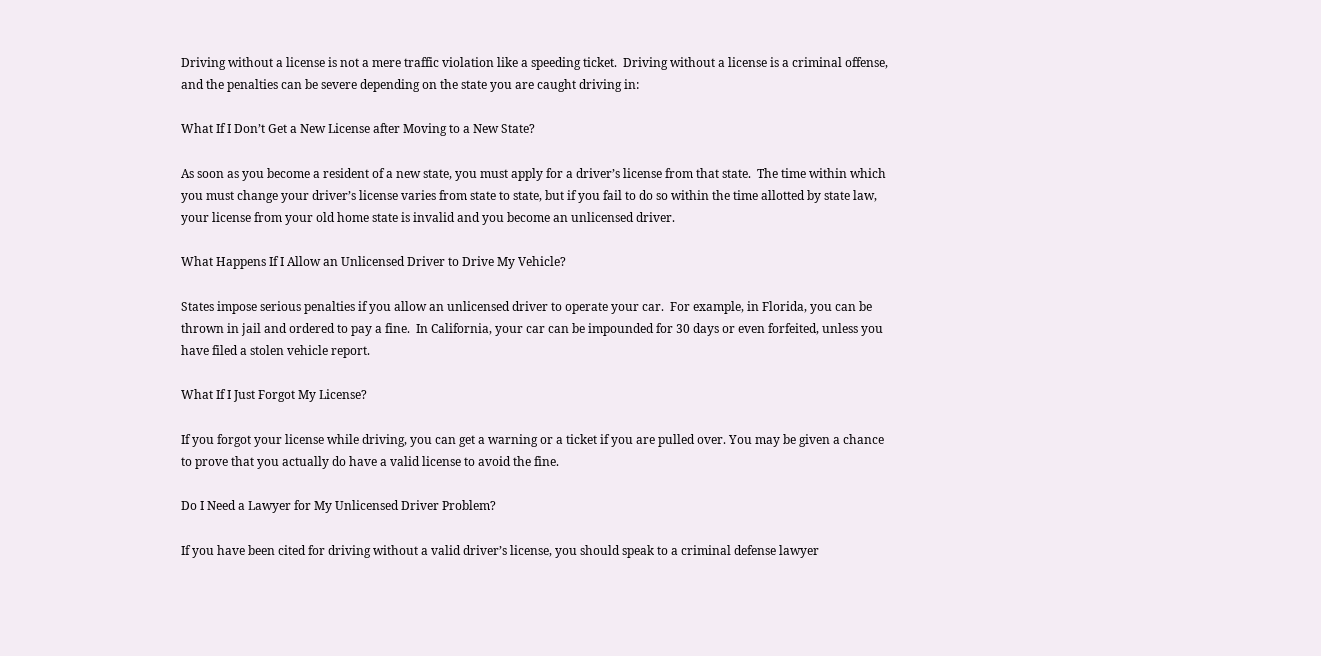Driving without a license is not a mere traffic violation like a speeding ticket.  Driving without a license is a criminal offense, and the penalties can be severe depending on the state you are caught driving in:

What If I Don’t Get a New License after Moving to a New State?

As soon as you become a resident of a new state, you must apply for a driver’s license from that state.  The time within which you must change your driver’s license varies from state to state, but if you fail to do so within the time allotted by state law, your license from your old home state is invalid and you become an unlicensed driver.

What Happens If I Allow an Unlicensed Driver to Drive My Vehicle?

States impose serious penalties if you allow an unlicensed driver to operate your car.  For example, in Florida, you can be thrown in jail and ordered to pay a fine.  In California, your car can be impounded for 30 days or even forfeited, unless you have filed a stolen vehicle report.

What If I Just Forgot My License?

If you forgot your license while driving, you can get a warning or a ticket if you are pulled over. You may be given a chance to prove that you actually do have a valid license to avoid the fine.

Do I Need a Lawyer for My Unlicensed Driver Problem?

If you have been cited for driving without a valid driver’s license, you should speak to a criminal defense lawyer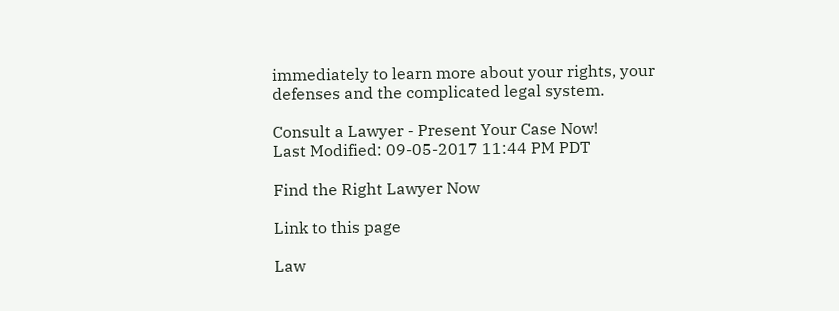immediately to learn more about your rights, your defenses and the complicated legal system.

Consult a Lawyer - Present Your Case Now!
Last Modified: 09-05-2017 11:44 PM PDT

Find the Right Lawyer Now

Link to this page

Law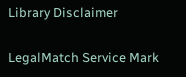Library Disclaimer

LegalMatch Service Mark